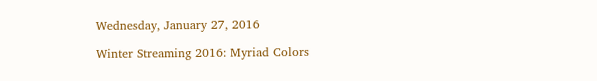Wednesday, January 27, 2016

Winter Streaming 2016: Myriad Colors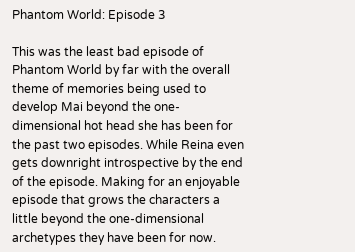Phantom World: Episode 3

This was the least bad episode of Phantom World by far with the overall theme of memories being used to develop Mai beyond the one-dimensional hot head she has been for the past two episodes. While Reina even gets downright introspective by the end of the episode. Making for an enjoyable episode that grows the characters a little beyond the one-dimensional archetypes they have been for now.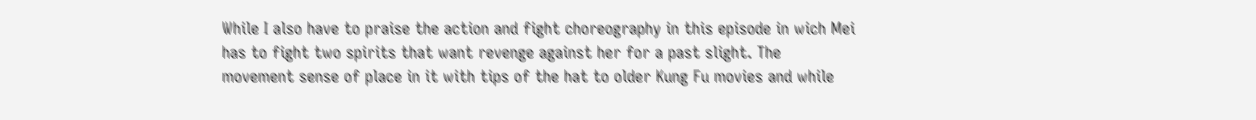While I also have to praise the action and fight choreography in this episode in wich Mei has to fight two spirits that want revenge against her for a past slight. The movement sense of place in it with tips of the hat to older Kung Fu movies and while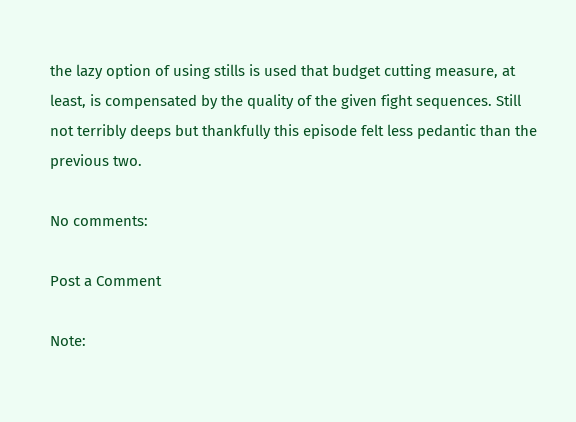the lazy option of using stills is used that budget cutting measure, at least, is compensated by the quality of the given fight sequences. Still not terribly deeps but thankfully this episode felt less pedantic than the previous two.

No comments:

Post a Comment

Note: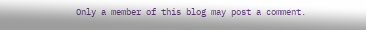Only a member of this blog may post a comment.